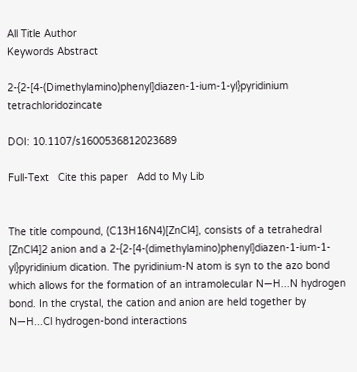All Title Author
Keywords Abstract

2-{2-[4-(Dimethylamino)phenyl]diazen-1-ium-1-yl}pyridinium tetrachloridozincate

DOI: 10.1107/s1600536812023689

Full-Text   Cite this paper   Add to My Lib


The title compound, (C13H16N4)[ZnCl4], consists of a tetrahedral [ZnCl4]2 anion and a 2-{2-[4-(dimethylamino)phenyl]diazen-1-ium-1-yl}pyridinium dication. The pyridinium-N atom is syn to the azo bond which allows for the formation of an intramolecular N—H...N hydrogen bond. In the crystal, the cation and anion are held together by N—H...Cl hydrogen-bond interactions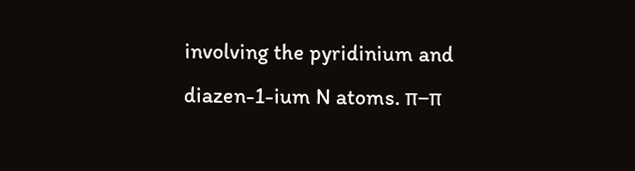involving the pyridinium and diazen-1-ium N atoms. π–π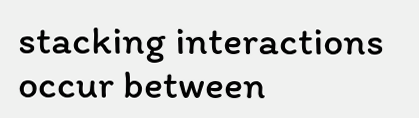stacking interactions occur between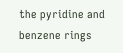the pyridine and benzene rings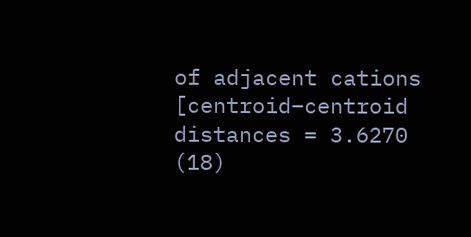of adjacent cations [centroid–centroid distances = 3.6270 (18)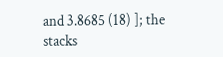and 3.8685 (18) ]; the stacks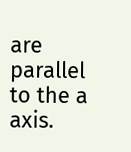are parallel to the a axis.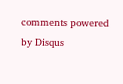comments powered by Disqus